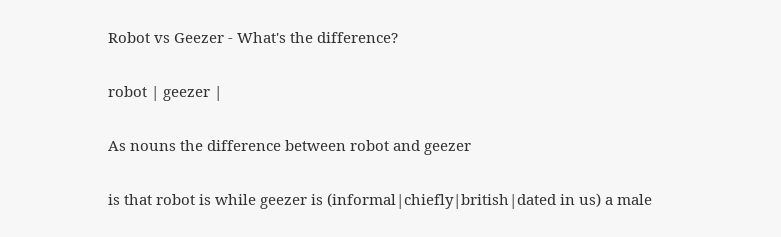Robot vs Geezer - What's the difference?

robot | geezer |

As nouns the difference between robot and geezer

is that robot is while geezer is (informal|chiefly|british|dated in us) a male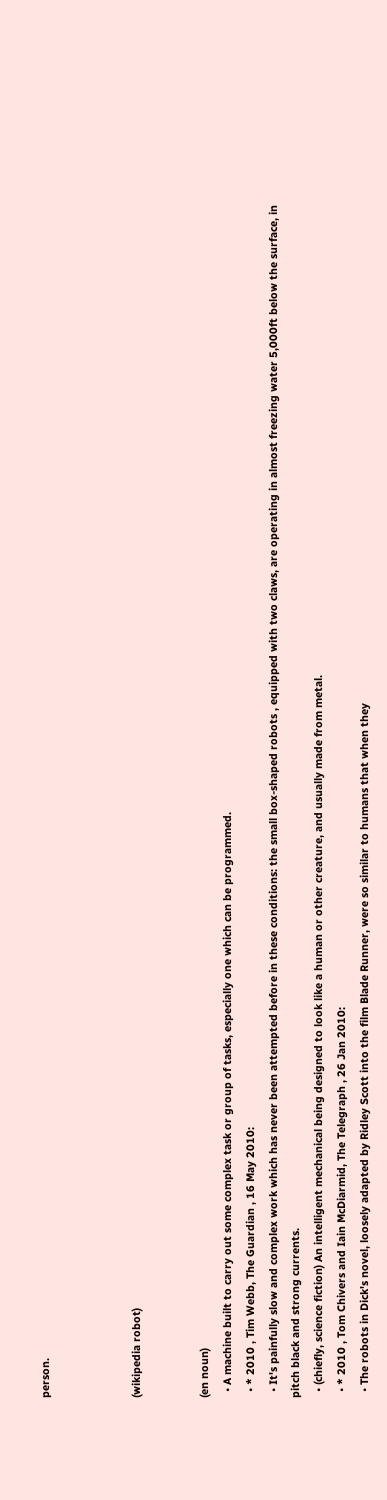person.



(wikipedia robot)


(en noun)
  • A machine built to carry out some complex task or group of tasks, especially one which can be programmed.
  • * 2010 , Tim Webb, The Guardian , 16 May 2010:
  • It's painfully slow and complex work which has never been attempted before in these conditions: the small box-shaped robots , equipped with two claws, are operating in almost freezing water 5,000ft below the surface, in pitch black and strong currents.
  • (chiefly, science fiction) An intelligent mechanical being designed to look like a human or other creature, and usually made from metal.
  • * 2010 , Tom Chivers and Iain McDiarmid, The Telegraph , 26 Jan 2010:
  • The robots in Dick's novel, loosely adapted by Ridley Scott into the film Blade Runner, were so similar to humans that when they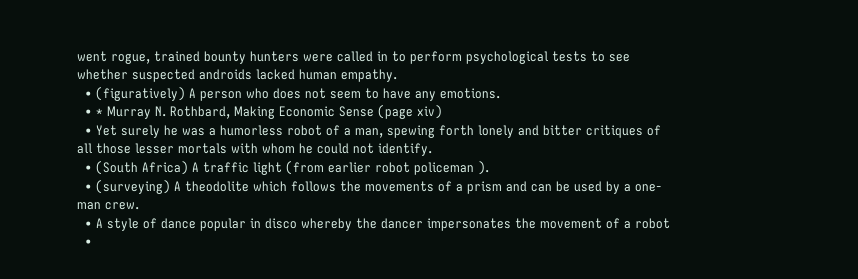went rogue, trained bounty hunters were called in to perform psychological tests to see whether suspected androids lacked human empathy.
  • (figuratively) A person who does not seem to have any emotions.
  • * Murray N. Rothbard, Making Economic Sense (page xiv)
  • Yet surely he was a humorless robot of a man, spewing forth lonely and bitter critiques of all those lesser mortals with whom he could not identify.
  • (South Africa) A traffic light (from earlier robot policeman ).
  • (surveying) A theodolite which follows the movements of a prism and can be used by a one-man crew.
  • A style of dance popular in disco whereby the dancer impersonates the movement of a robot
  •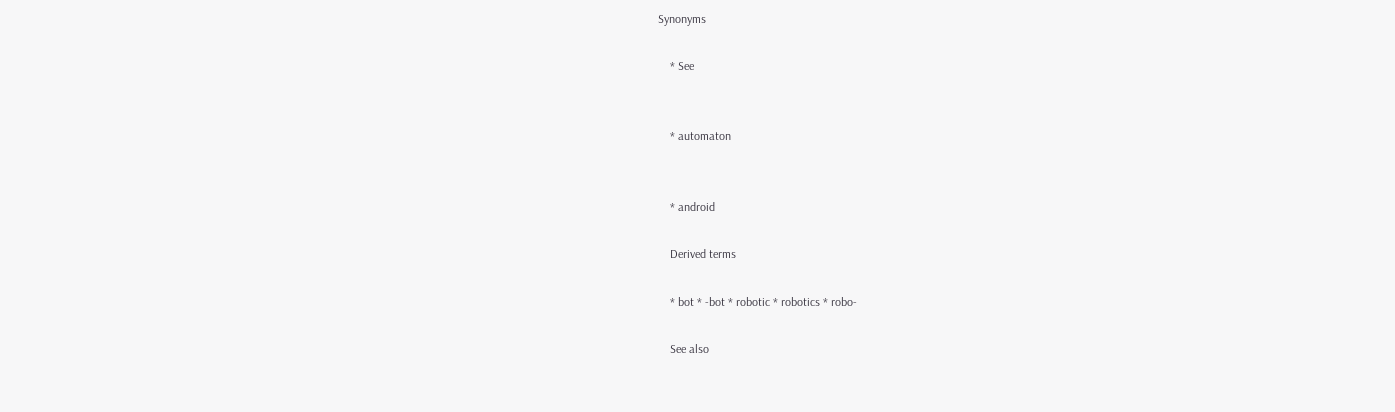Synonyms

    * See


    * automaton


    * android

    Derived terms

    * bot * -bot * robotic * robotics * robo-

    See also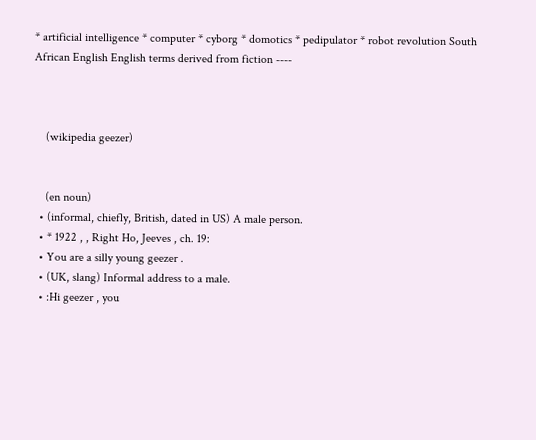* artificial intelligence * computer * cyborg * domotics * pedipulator * robot revolution South African English English terms derived from fiction ----



    (wikipedia geezer)


    (en noun)
  • (informal, chiefly, British, dated in US) A male person.
  • * 1922 , , Right Ho, Jeeves , ch. 19:
  • You are a silly young geezer .
  • (UK, slang) Informal address to a male.
  • :Hi geezer , you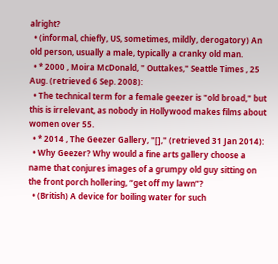alright?
  • (informal, chiefly, US, sometimes, mildly, derogatory) An old person, usually a male, typically a cranky old man.
  • * 2000 , Moira McDonald, " Outtakes," Seattle Times , 25 Aug. (retrieved 6 Sep. 2008):
  • The technical term for a female geezer is "old broad," but this is irrelevant, as nobody in Hollywood makes films about women over 55.
  • * 2014 , The Geezer Gallery, "[]," (retrieved 31 Jan 2014):
  • Why Geezer? Why would a fine arts gallery choose a name that conjures images of a grumpy old guy sitting on the front porch hollering, “get off my lawn”?
  • (British) A device for boiling water for such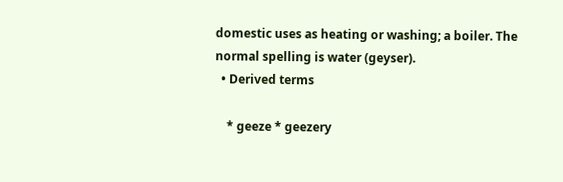domestic uses as heating or washing; a boiler. The normal spelling is water (geyser).
  • Derived terms

    * geeze * geezery